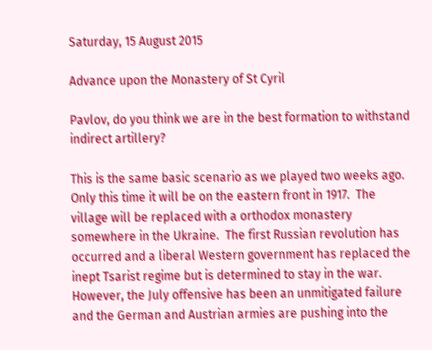Saturday, 15 August 2015

Advance upon the Monastery of St Cyril

Pavlov, do you think we are in the best formation to withstand indirect artillery?

This is the same basic scenario as we played two weeks ago.  Only this time it will be on the eastern front in 1917.  The village will be replaced with a orthodox monastery somewhere in the Ukraine.  The first Russian revolution has occurred and a liberal Western government has replaced the inept Tsarist regime but is determined to stay in the war.  However, the July offensive has been an unmitigated failure and the German and Austrian armies are pushing into the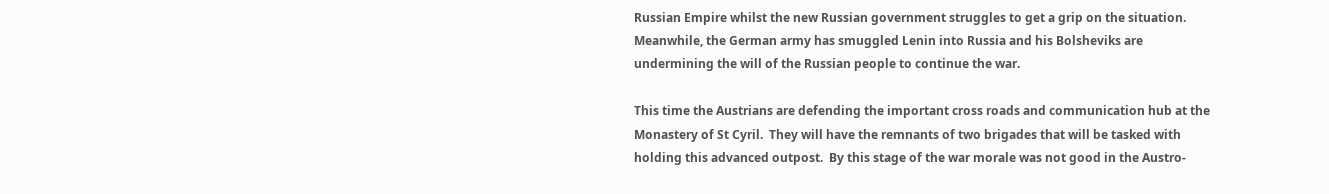Russian Empire whilst the new Russian government struggles to get a grip on the situation.  Meanwhile, the German army has smuggled Lenin into Russia and his Bolsheviks are undermining the will of the Russian people to continue the war.

This time the Austrians are defending the important cross roads and communication hub at the Monastery of St Cyril.  They will have the remnants of two brigades that will be tasked with holding this advanced outpost.  By this stage of the war morale was not good in the Austro-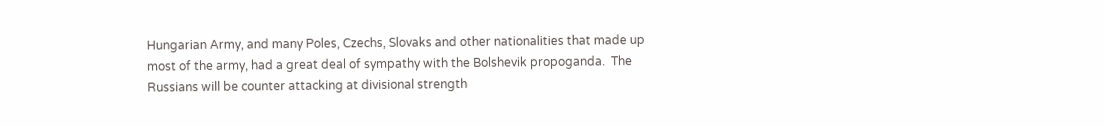Hungarian Army, and many Poles, Czechs, Slovaks and other nationalities that made up most of the army, had a great deal of sympathy with the Bolshevik propoganda.  The Russians will be counter attacking at divisional strength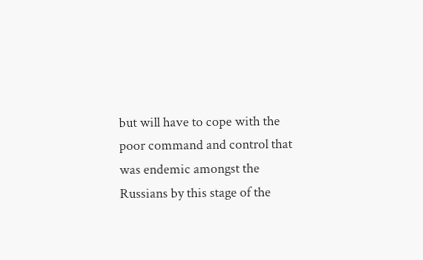but will have to cope with the poor command and control that was endemic amongst the Russians by this stage of the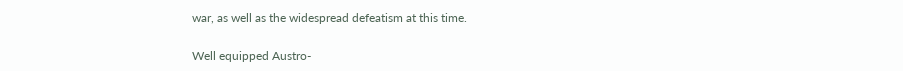war, as well as the widespread defeatism at this time.

Well equipped Austro-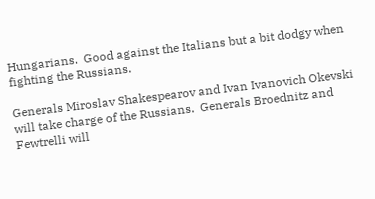Hungarians.  Good against the Italians but a bit dodgy when fighting the Russians.

Generals Miroslav Shakespearov and Ivan Ivanovich Okevski will take charge of the Russians.  Generals Broednitz and Fewtrelli will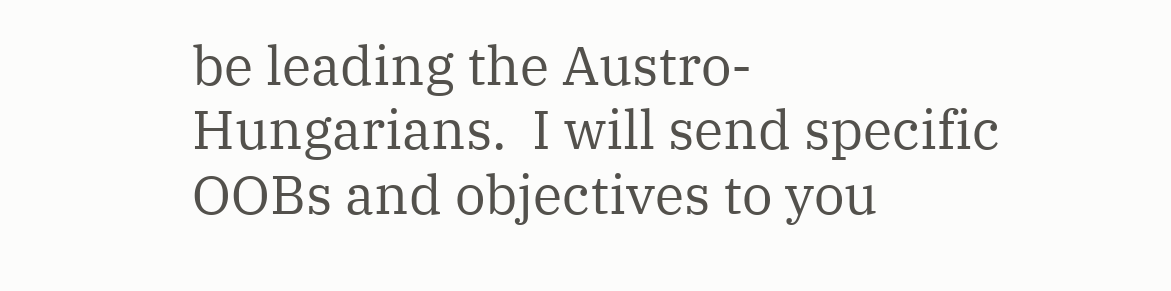be leading the Austro-Hungarians.  I will send specific OOBs and objectives to you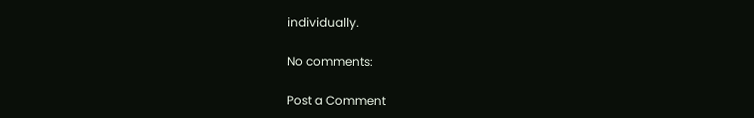individually.

No comments:

Post a Comment